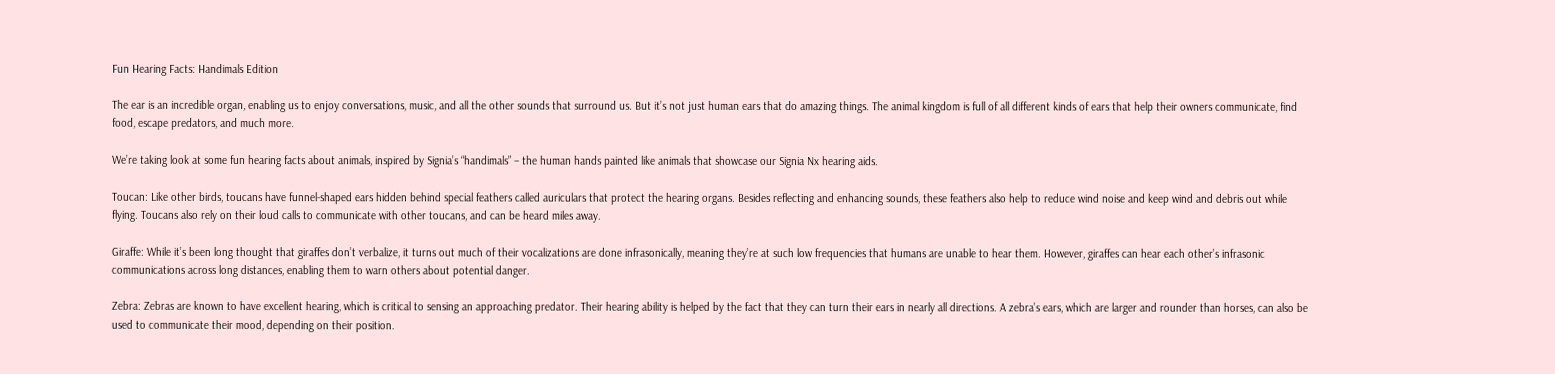Fun Hearing Facts: Handimals Edition

The ear is an incredible organ, enabling us to enjoy conversations, music, and all the other sounds that surround us. But it’s not just human ears that do amazing things. The animal kingdom is full of all different kinds of ears that help their owners communicate, find food, escape predators, and much more.

We’re taking look at some fun hearing facts about animals, inspired by Signia’s “handimals” – the human hands painted like animals that showcase our Signia Nx hearing aids.

Toucan: Like other birds, toucans have funnel-shaped ears hidden behind special feathers called auriculars that protect the hearing organs. Besides reflecting and enhancing sounds, these feathers also help to reduce wind noise and keep wind and debris out while flying. Toucans also rely on their loud calls to communicate with other toucans, and can be heard miles away.

Giraffe: While it’s been long thought that giraffes don’t verbalize, it turns out much of their vocalizations are done infrasonically, meaning they’re at such low frequencies that humans are unable to hear them. However, giraffes can hear each other’s infrasonic communications across long distances, enabling them to warn others about potential danger.

Zebra: Zebras are known to have excellent hearing, which is critical to sensing an approaching predator. Their hearing ability is helped by the fact that they can turn their ears in nearly all directions. A zebra’s ears, which are larger and rounder than horses, can also be used to communicate their mood, depending on their position.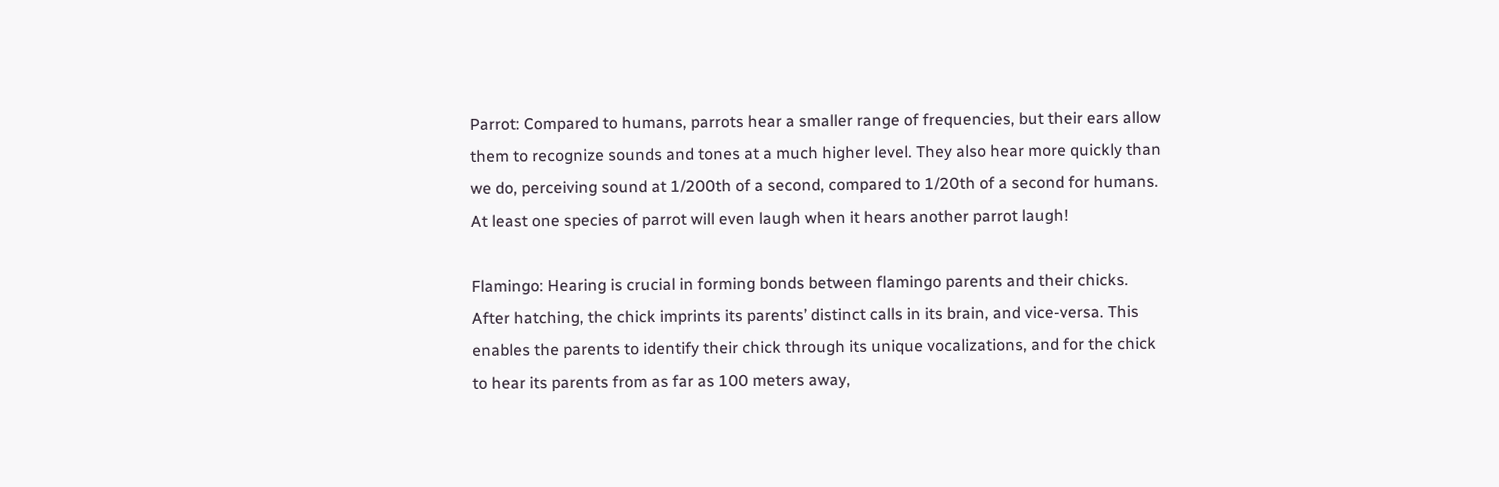Parrot: Compared to humans, parrots hear a smaller range of frequencies, but their ears allow them to recognize sounds and tones at a much higher level. They also hear more quickly than we do, perceiving sound at 1/200th of a second, compared to 1/20th of a second for humans. At least one species of parrot will even laugh when it hears another parrot laugh!

Flamingo: Hearing is crucial in forming bonds between flamingo parents and their chicks. After hatching, the chick imprints its parents’ distinct calls in its brain, and vice-versa. This enables the parents to identify their chick through its unique vocalizations, and for the chick to hear its parents from as far as 100 meters away,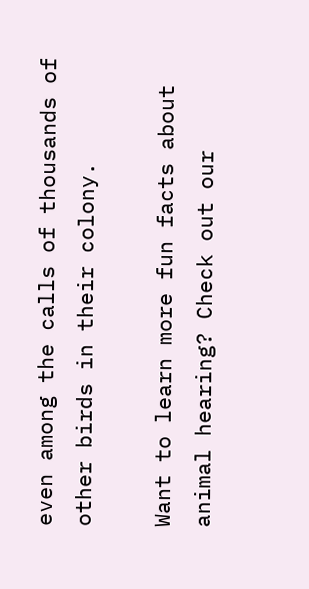even among the calls of thousands of other birds in their colony.

Want to learn more fun facts about animal hearing? Check out our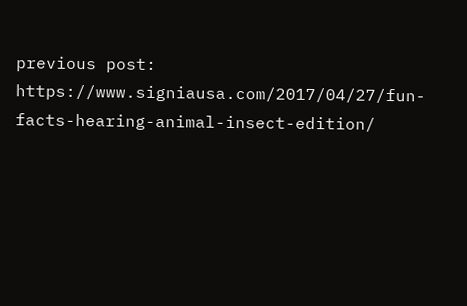previous post: https://www.signiausa.com/2017/04/27/fun-facts-hearing-animal-insect-edition/